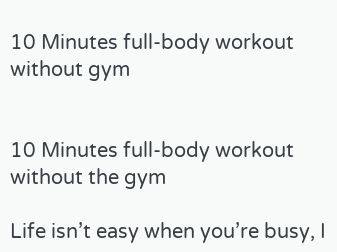10 Minutes full-body workout without gym


10 Minutes full-body workout without the gym

Life isn’t easy when you’re busy, I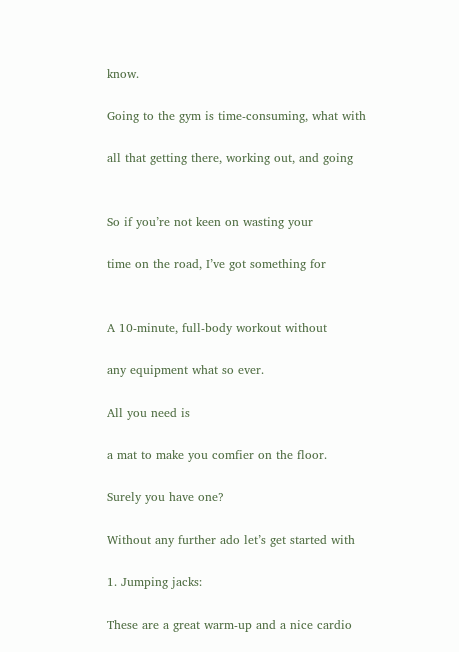know.

Going to the gym is time-consuming, what with

all that getting there, working out, and going


So if you’re not keen on wasting your

time on the road, I’ve got something for


A 10-minute, full-body workout without

any equipment what so ever.

All you need is

a mat to make you comfier on the floor.

Surely you have one?

Without any further ado let’s get started with

1. Jumping jacks:

These are a great warm-up and a nice cardio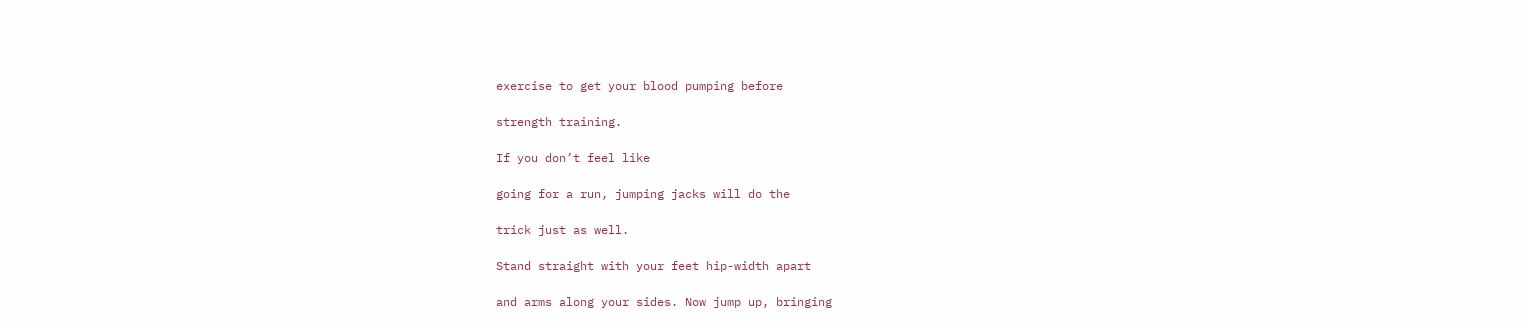exercise to get your blood pumping before

strength training.

If you don’t feel like

going for a run, jumping jacks will do the

trick just as well.

Stand straight with your feet hip-width apart

and arms along your sides. Now jump up, bringing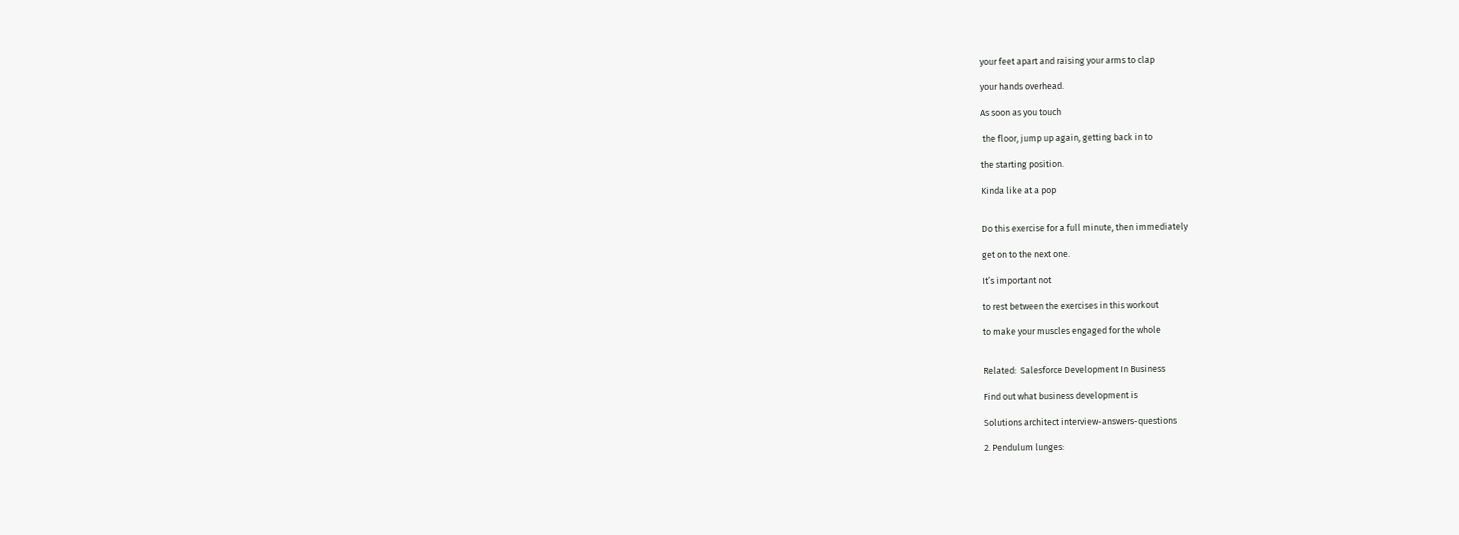your feet apart and raising your arms to clap

your hands overhead.

As soon as you touch

 the floor, jump up again, getting back in to

the starting position.

Kinda like at a pop


Do this exercise for a full minute, then immediately

get on to the next one.

It’s important not

to rest between the exercises in this workout

to make your muscles engaged for the whole


Related:  Salesforce Development In Business

Find out what business development is

Solutions architect interview-answers-questions

2. Pendulum lunges: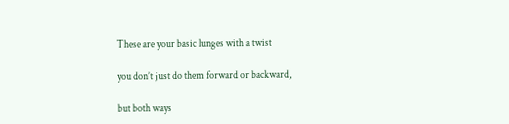These are your basic lunges with a twist

you don’t just do them forward or backward,

but both ways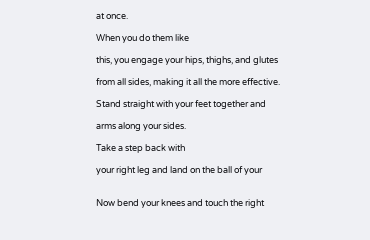at once.

When you do them like

this, you engage your hips, thighs, and glutes

from all sides, making it all the more effective.

Stand straight with your feet together and

arms along your sides.

Take a step back with

your right leg and land on the ball of your


Now bend your knees and touch the right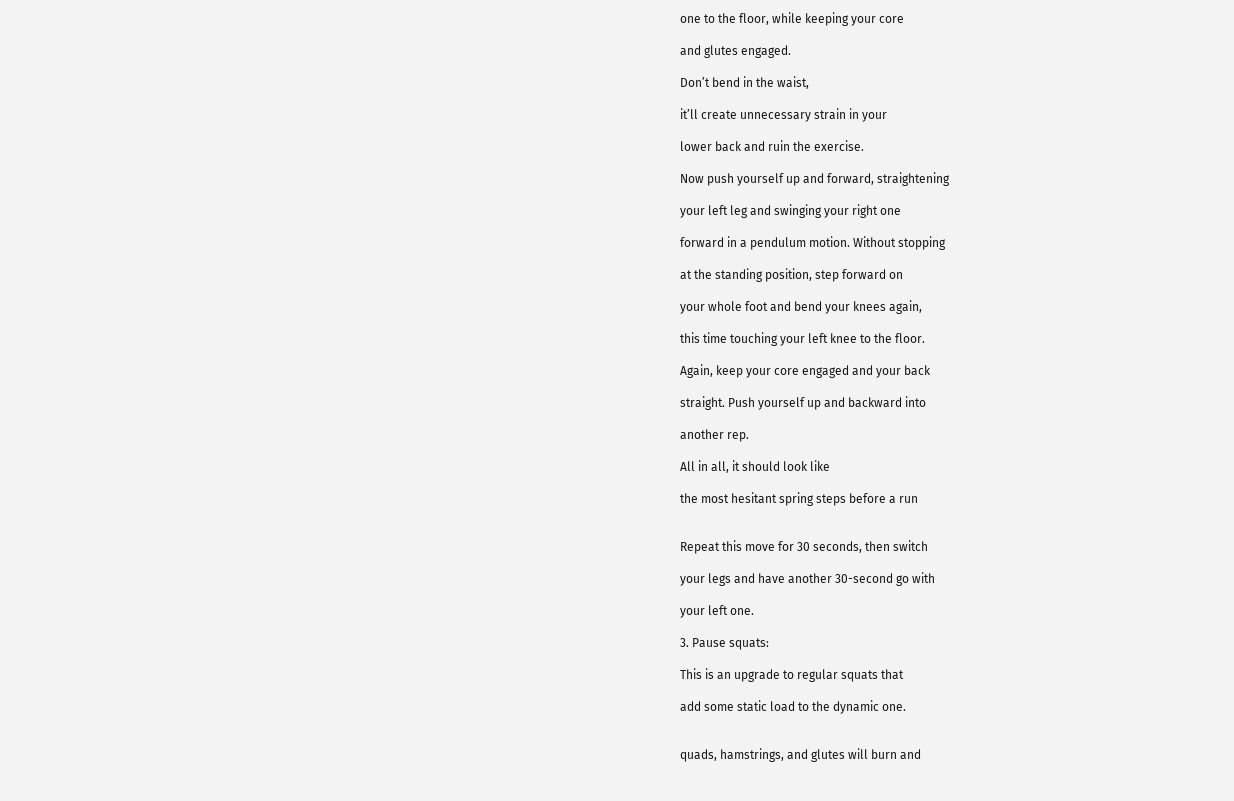one to the floor, while keeping your core

and glutes engaged.

Don’t bend in the waist,

it’ll create unnecessary strain in your

lower back and ruin the exercise.

Now push yourself up and forward, straightening

your left leg and swinging your right one

forward in a pendulum motion. Without stopping

at the standing position, step forward on

your whole foot and bend your knees again,

this time touching your left knee to the floor.

Again, keep your core engaged and your back

straight. Push yourself up and backward into

another rep.

All in all, it should look like

the most hesitant spring steps before a run


Repeat this move for 30 seconds, then switch

your legs and have another 30-second go with

your left one.

3. Pause squats:

This is an upgrade to regular squats that

add some static load to the dynamic one.


quads, hamstrings, and glutes will burn and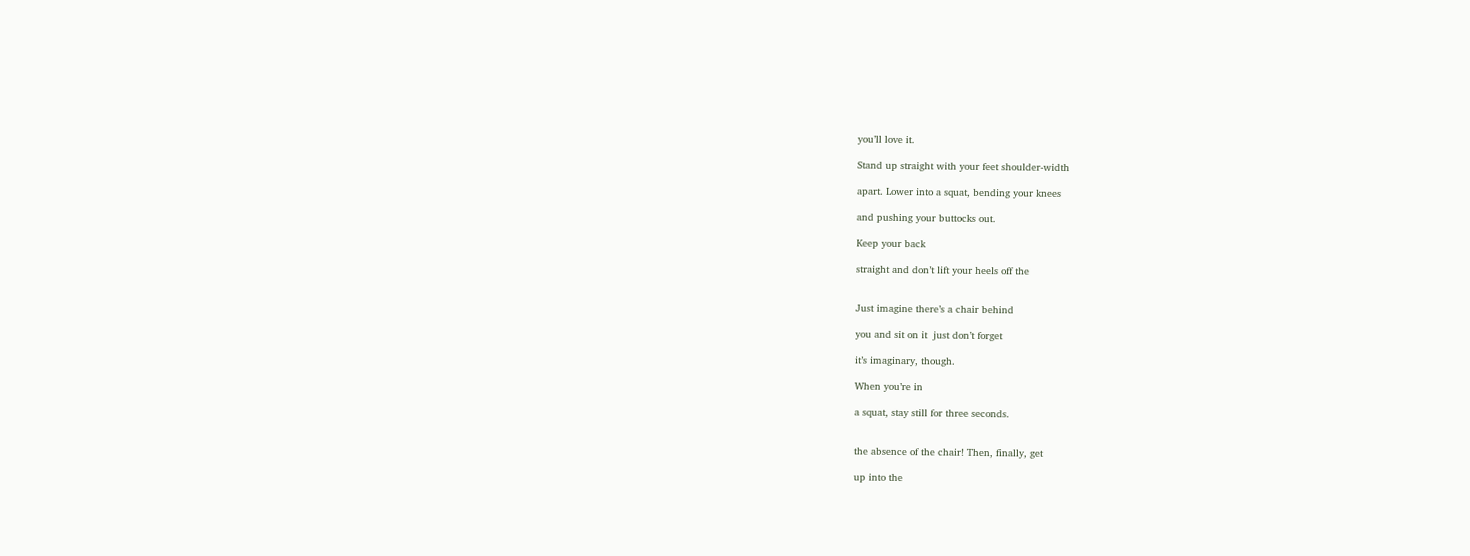you’ll love it.

Stand up straight with your feet shoulder-width

apart. Lower into a squat, bending your knees

and pushing your buttocks out.

Keep your back

straight and don’t lift your heels off the


Just imagine there’s a chair behind

you and sit on it  just don’t forget

it’s imaginary, though.

When you’re in

a squat, stay still for three seconds.


the absence of the chair! Then, finally, get

up into the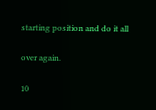starting position and do it all

over again.

10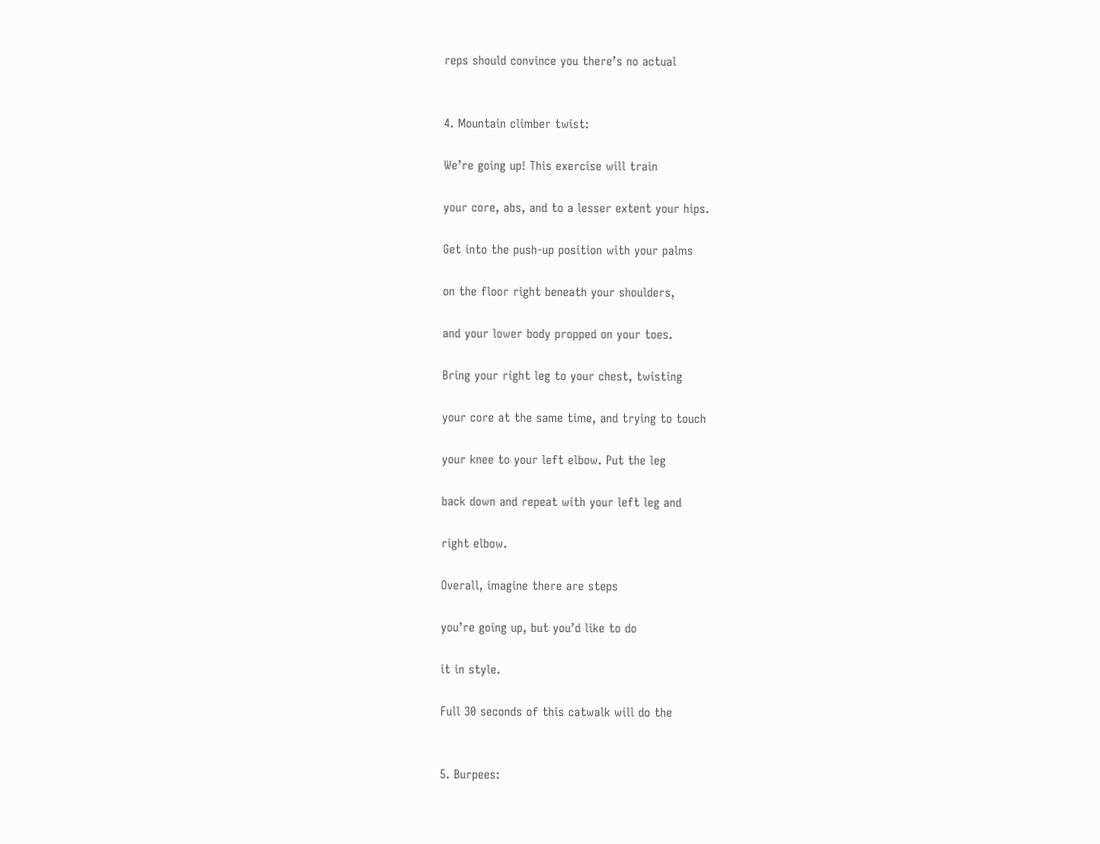reps should convince you there’s no actual


4. Mountain climber twist:

We’re going up! This exercise will train

your core, abs, and to a lesser extent your hips.

Get into the push-up position with your palms

on the floor right beneath your shoulders,

and your lower body propped on your toes.

Bring your right leg to your chest, twisting

your core at the same time, and trying to touch

your knee to your left elbow. Put the leg

back down and repeat with your left leg and

right elbow.

Overall, imagine there are steps

you’re going up, but you’d like to do

it in style.

Full 30 seconds of this catwalk will do the


5. Burpees: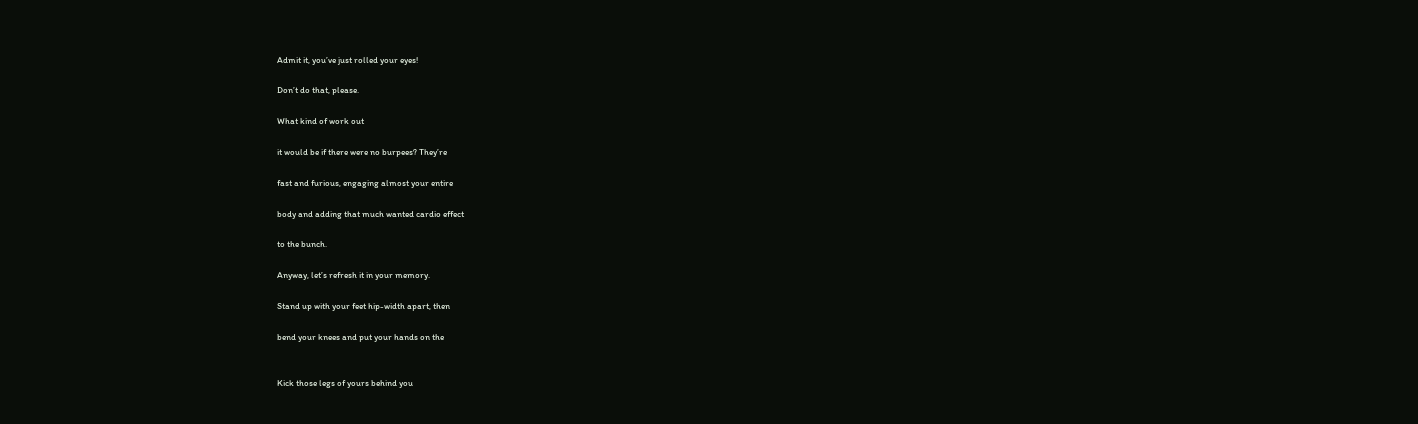Admit it, you’ve just rolled your eyes!

Don’t do that, please.

What kind of work out

it would be if there were no burpees? They’re

fast and furious, engaging almost your entire

body and adding that much wanted cardio effect

to the bunch.

Anyway, let’s refresh it in your memory.

Stand up with your feet hip-width apart, then

bend your knees and put your hands on the


Kick those legs of yours behind you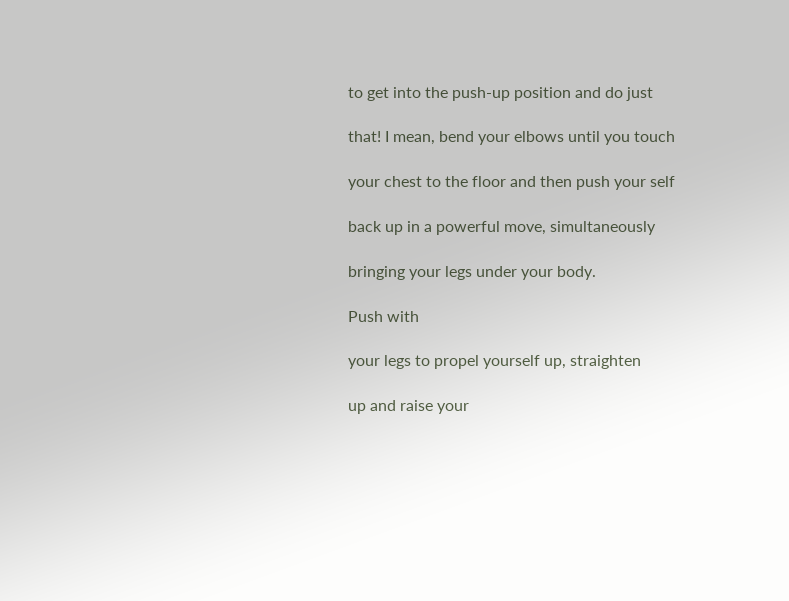to get into the push-up position and do just

that! I mean, bend your elbows until you touch

your chest to the floor and then push your self

back up in a powerful move, simultaneously

bringing your legs under your body.

Push with

your legs to propel yourself up, straighten

up and raise your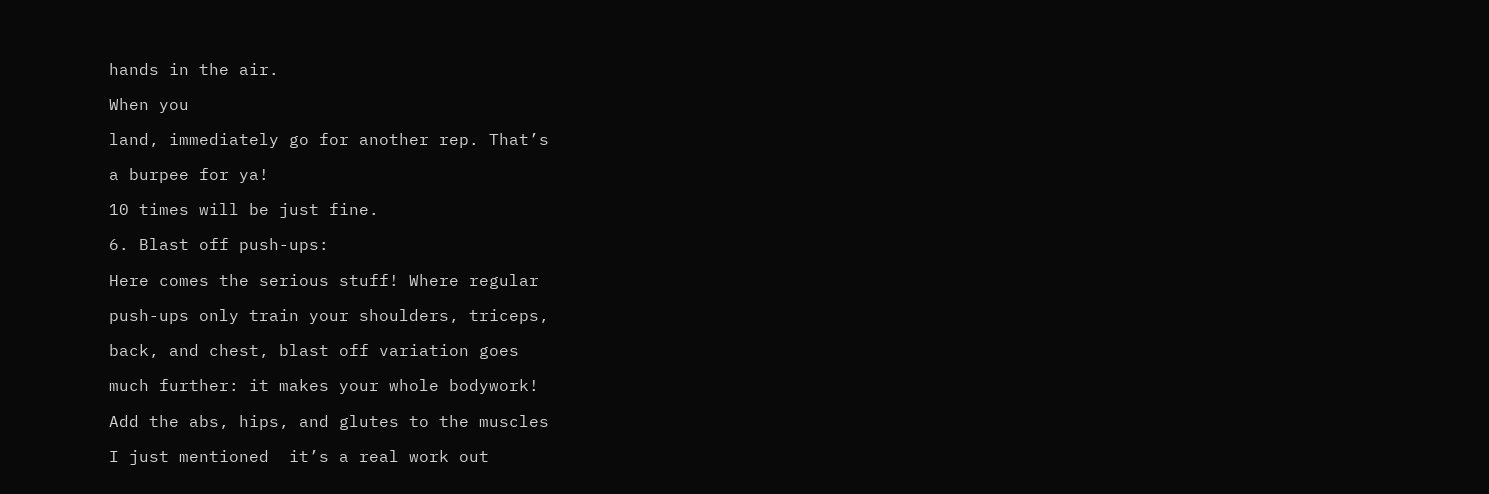hands in the air.

When you

land, immediately go for another rep. That’s

a burpee for ya!

10 times will be just fine.

6. Blast off push-ups:

Here comes the serious stuff! Where regular

push-ups only train your shoulders, triceps,

back, and chest, blast off variation goes

much further: it makes your whole bodywork!

Add the abs, hips, and glutes to the muscles

I just mentioned  it’s a real work out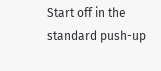Start off in the standard push-up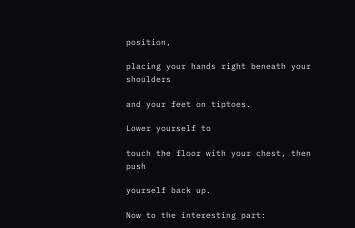position,

placing your hands right beneath your shoulders

and your feet on tiptoes.

Lower yourself to

touch the floor with your chest, then push

yourself back up.

Now to the interesting part: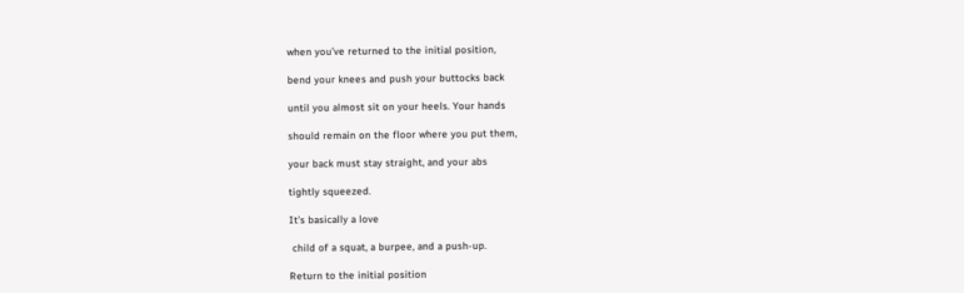when you’ve returned to the initial position,

bend your knees and push your buttocks back

until you almost sit on your heels. Your hands

should remain on the floor where you put them,

your back must stay straight, and your abs

tightly squeezed.

It’s basically a love

 child of a squat, a burpee, and a push-up.

Return to the initial position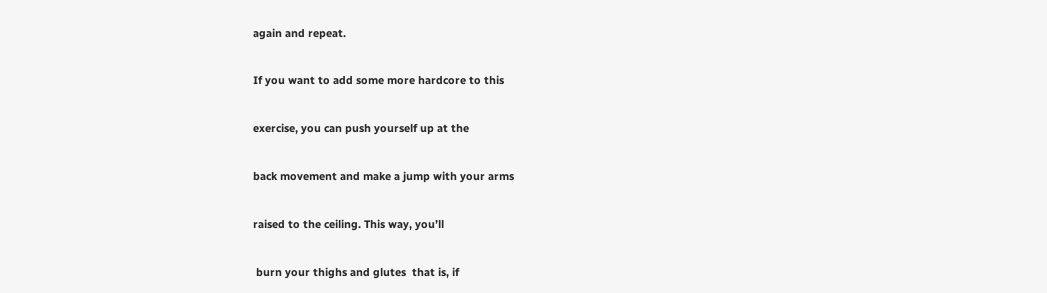again and repeat.

If you want to add some more hardcore to this

exercise, you can push yourself up at the

back movement and make a jump with your arms

raised to the ceiling. This way, you’ll

 burn your thighs and glutes  that is, if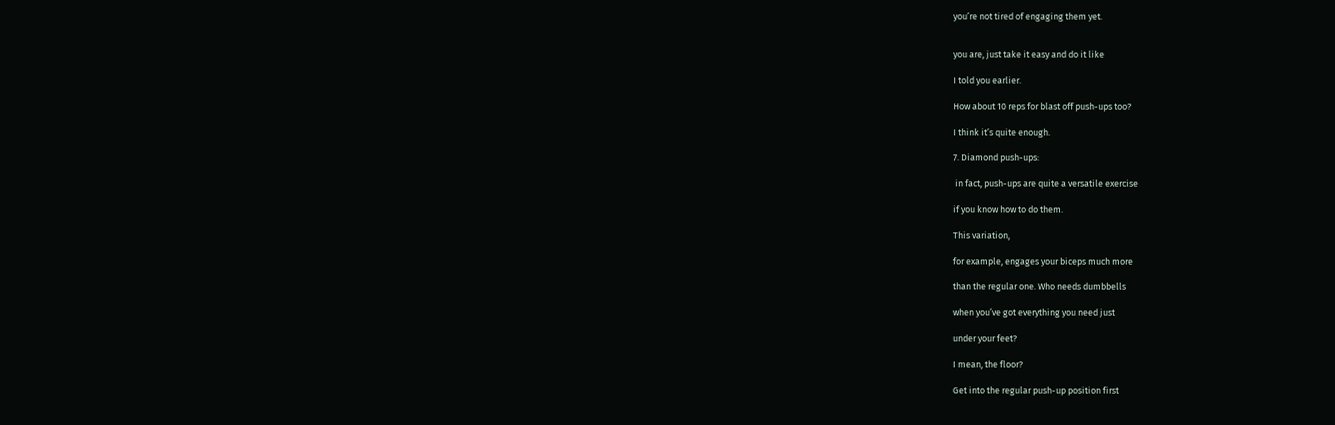you’re not tired of engaging them yet.


you are, just take it easy and do it like

I told you earlier.

How about 10 reps for blast off push-ups too?

I think it’s quite enough.

7. Diamond push-ups:

 in fact, push-ups are quite a versatile exercise

if you know how to do them.

This variation,

for example, engages your biceps much more

than the regular one. Who needs dumbbells

when you’ve got everything you need just

under your feet?

I mean, the floor?

Get into the regular push-up position first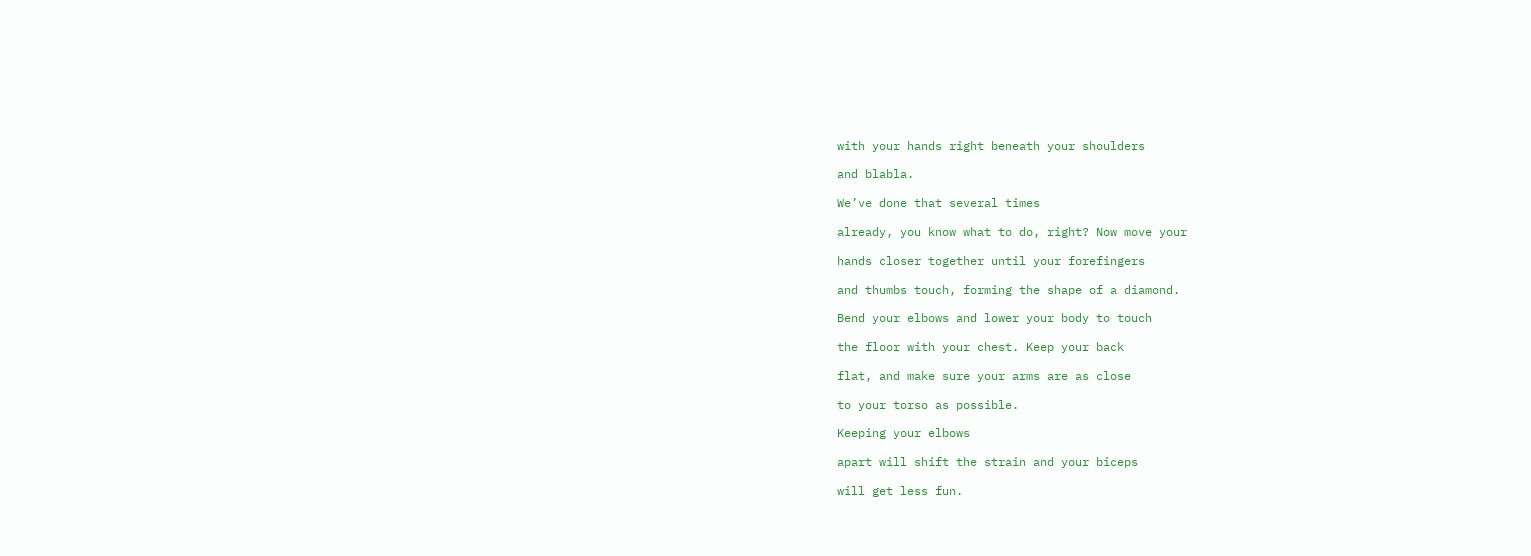with your hands right beneath your shoulders

and blabla.

We’ve done that several times

already, you know what to do, right? Now move your

hands closer together until your forefingers

and thumbs touch, forming the shape of a diamond.

Bend your elbows and lower your body to touch

the floor with your chest. Keep your back

flat, and make sure your arms are as close

to your torso as possible.

Keeping your elbows

apart will shift the strain and your biceps

will get less fun.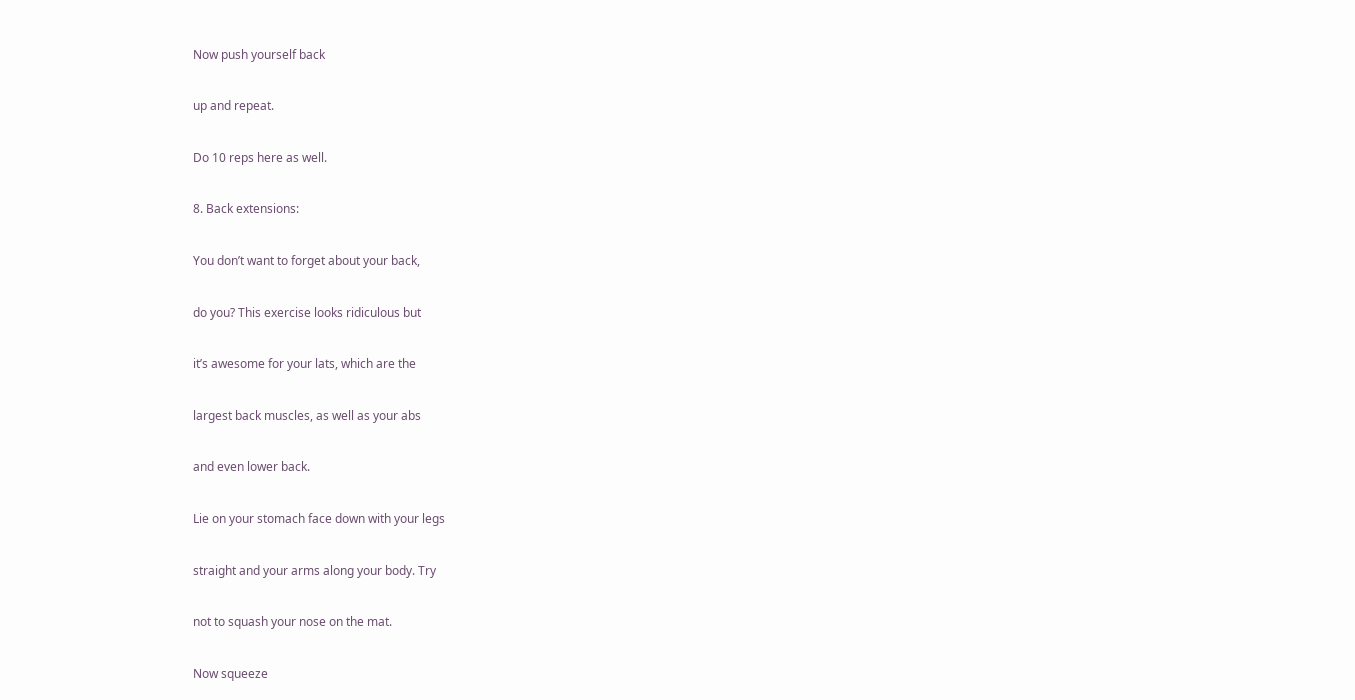Now push yourself back

up and repeat.

Do 10 reps here as well.

8. Back extensions:

You don’t want to forget about your back,

do you? This exercise looks ridiculous but

it’s awesome for your lats, which are the

largest back muscles, as well as your abs

and even lower back.

Lie on your stomach face down with your legs

straight and your arms along your body. Try

not to squash your nose on the mat.

Now squeeze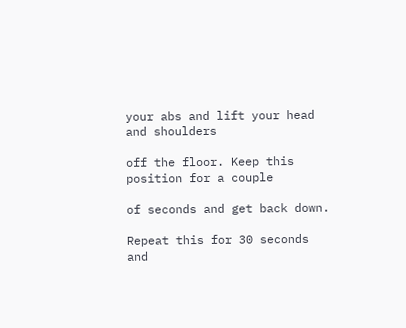your abs and lift your head and shoulders

off the floor. Keep this position for a couple

of seconds and get back down.

Repeat this for 30 seconds and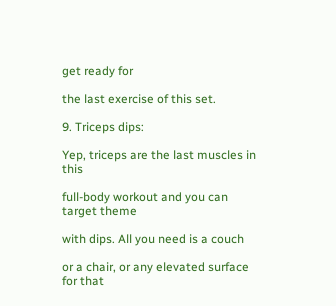get ready for

the last exercise of this set.

9. Triceps dips:

Yep, triceps are the last muscles in this

full-body workout and you can target theme

with dips. All you need is a couch

or a chair, or any elevated surface for that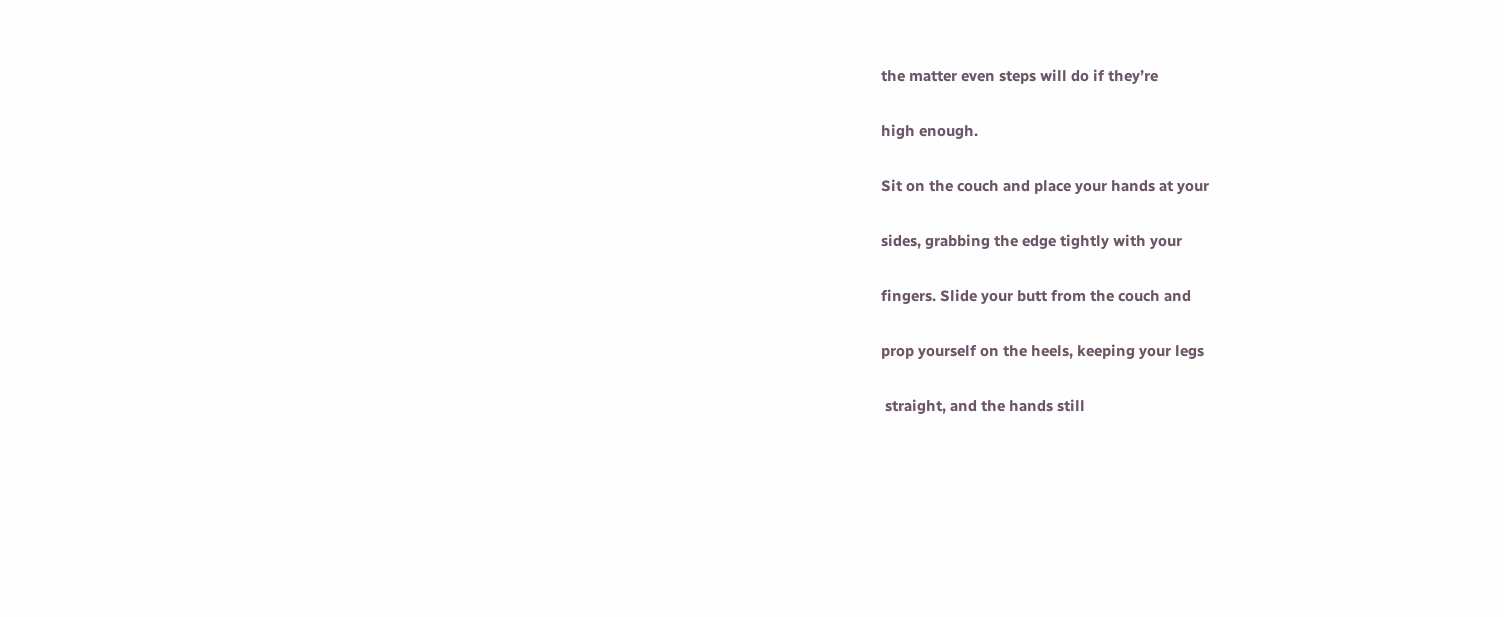the matter even steps will do if they’re

high enough.

Sit on the couch and place your hands at your

sides, grabbing the edge tightly with your

fingers. Slide your butt from the couch and

prop yourself on the heels, keeping your legs

 straight, and the hands still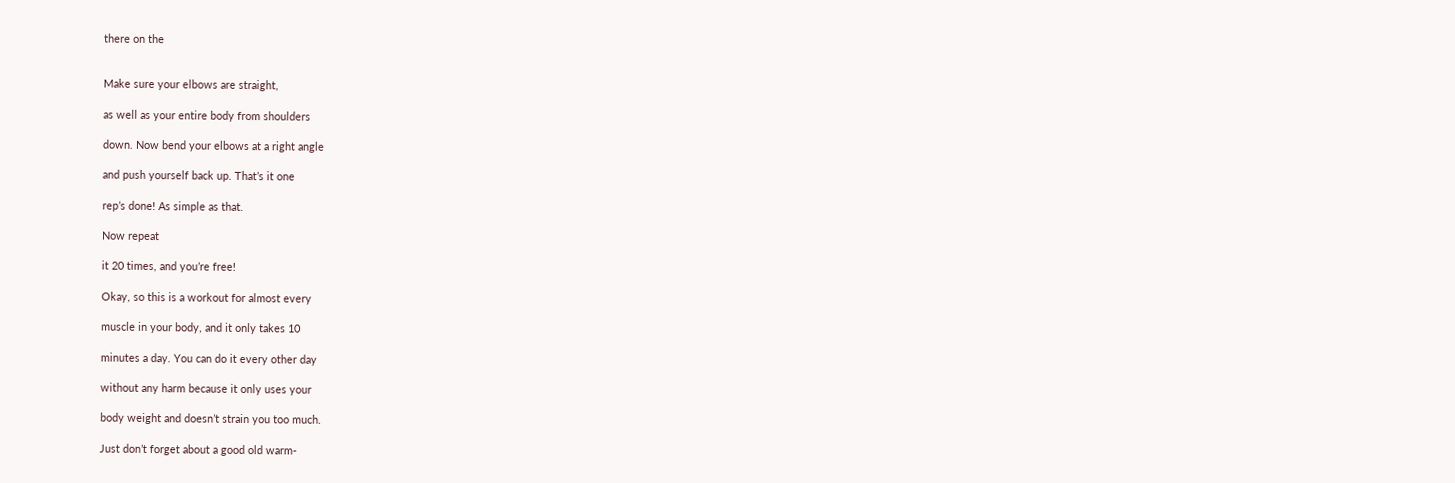there on the


Make sure your elbows are straight,

as well as your entire body from shoulders

down. Now bend your elbows at a right angle

and push yourself back up. That’s it one

rep’s done! As simple as that.

Now repeat

it 20 times, and you’re free!

Okay, so this is a workout for almost every

muscle in your body, and it only takes 10

minutes a day. You can do it every other day

without any harm because it only uses your

body weight and doesn’t strain you too much.

Just don’t forget about a good old warm-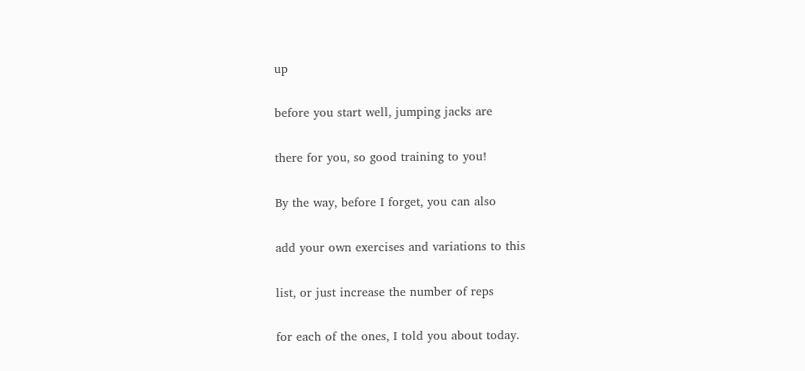up

before you start well, jumping jacks are

there for you, so good training to you!

By the way, before I forget, you can also

add your own exercises and variations to this

list, or just increase the number of reps

for each of the ones, I told you about today.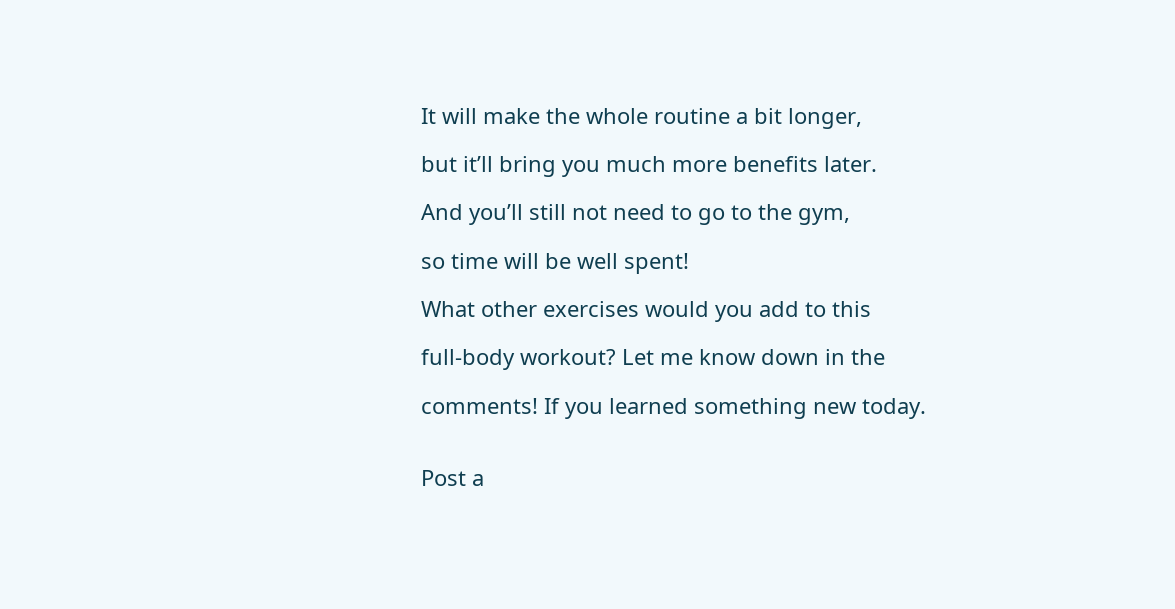It will make the whole routine a bit longer,

but it’ll bring you much more benefits later.

And you’ll still not need to go to the gym,

so time will be well spent!

What other exercises would you add to this

full-body workout? Let me know down in the

comments! If you learned something new today.


Post a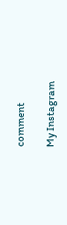comment

My Instagram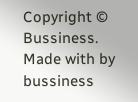Copyright © Bussiness. Made with by bussiness